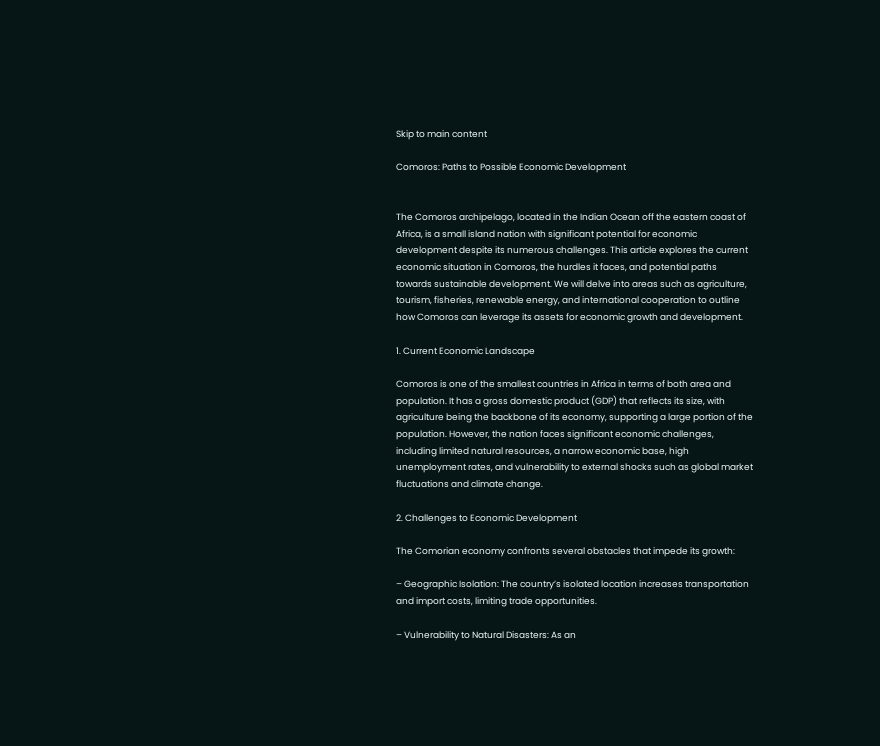Skip to main content

Comoros: Paths to Possible Economic Development


The Comoros archipelago, located in the Indian Ocean off the eastern coast of Africa, is a small island nation with significant potential for economic development despite its numerous challenges. This article explores the current economic situation in Comoros, the hurdles it faces, and potential paths towards sustainable development. We will delve into areas such as agriculture, tourism, fisheries, renewable energy, and international cooperation to outline how Comoros can leverage its assets for economic growth and development.

1. Current Economic Landscape

Comoros is one of the smallest countries in Africa in terms of both area and population. It has a gross domestic product (GDP) that reflects its size, with agriculture being the backbone of its economy, supporting a large portion of the population. However, the nation faces significant economic challenges, including limited natural resources, a narrow economic base, high unemployment rates, and vulnerability to external shocks such as global market fluctuations and climate change.

2. Challenges to Economic Development

The Comorian economy confronts several obstacles that impede its growth:

– Geographic Isolation: The country’s isolated location increases transportation and import costs, limiting trade opportunities.

– Vulnerability to Natural Disasters: As an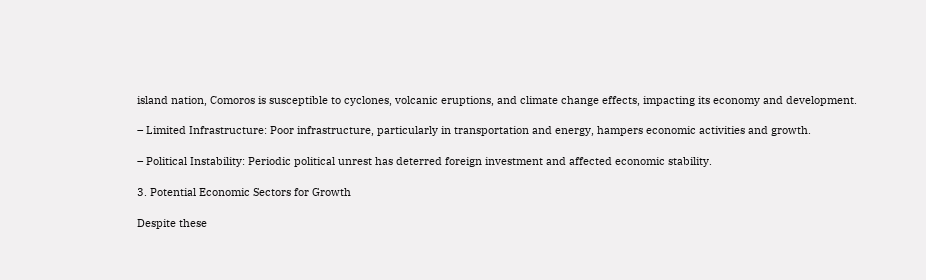island nation, Comoros is susceptible to cyclones, volcanic eruptions, and climate change effects, impacting its economy and development.

– Limited Infrastructure: Poor infrastructure, particularly in transportation and energy, hampers economic activities and growth.

– Political Instability: Periodic political unrest has deterred foreign investment and affected economic stability.

3. Potential Economic Sectors for Growth

Despite these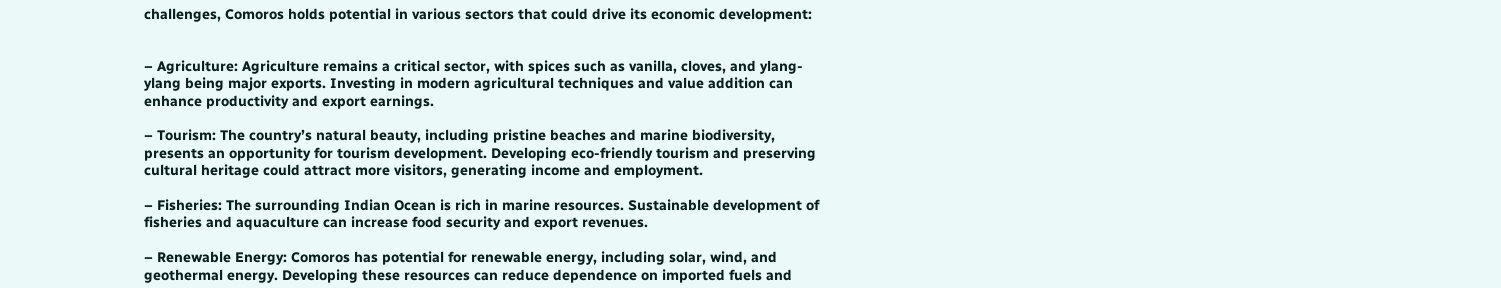challenges, Comoros holds potential in various sectors that could drive its economic development:


– Agriculture: Agriculture remains a critical sector, with spices such as vanilla, cloves, and ylang-ylang being major exports. Investing in modern agricultural techniques and value addition can enhance productivity and export earnings.

– Tourism: The country’s natural beauty, including pristine beaches and marine biodiversity, presents an opportunity for tourism development. Developing eco-friendly tourism and preserving cultural heritage could attract more visitors, generating income and employment.

– Fisheries: The surrounding Indian Ocean is rich in marine resources. Sustainable development of fisheries and aquaculture can increase food security and export revenues.

– Renewable Energy: Comoros has potential for renewable energy, including solar, wind, and geothermal energy. Developing these resources can reduce dependence on imported fuels and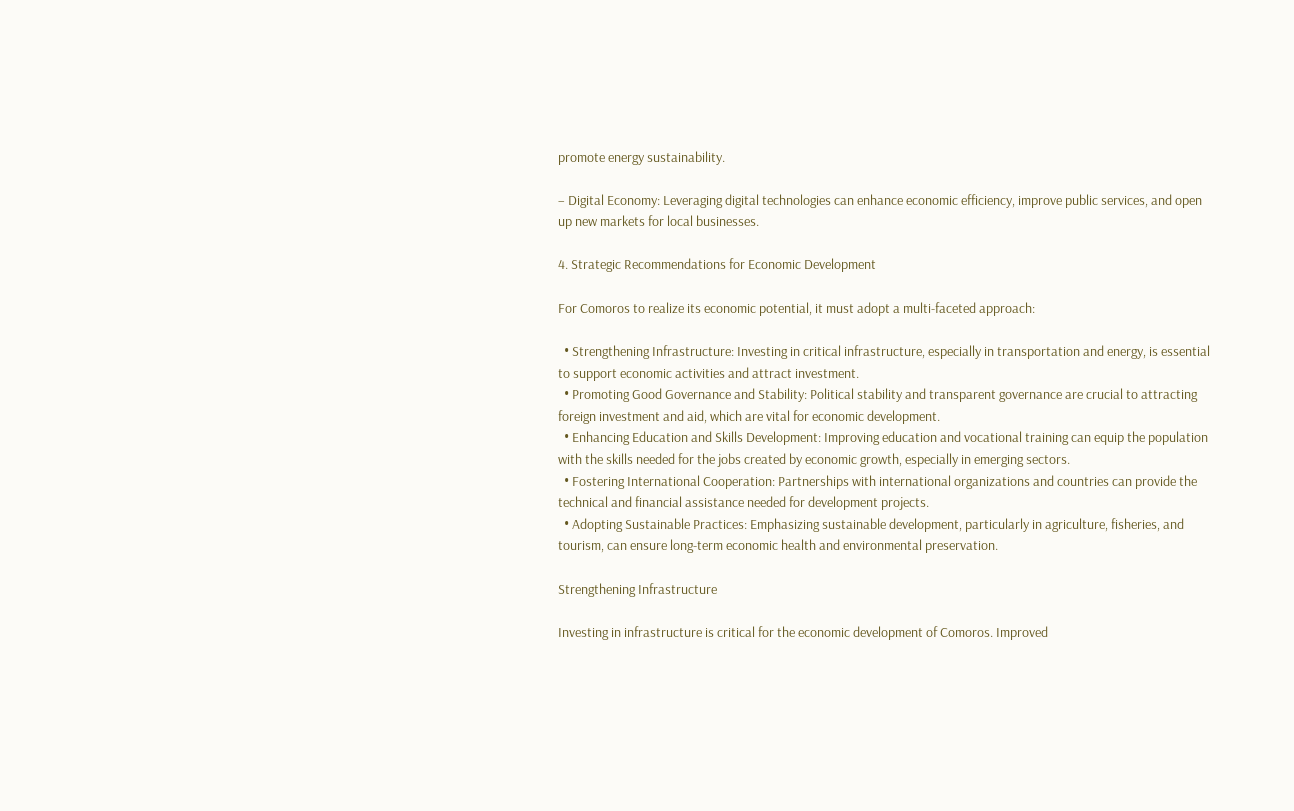promote energy sustainability.

– Digital Economy: Leveraging digital technologies can enhance economic efficiency, improve public services, and open up new markets for local businesses.

4. Strategic Recommendations for Economic Development

For Comoros to realize its economic potential, it must adopt a multi-faceted approach:

  • Strengthening Infrastructure: Investing in critical infrastructure, especially in transportation and energy, is essential to support economic activities and attract investment.
  • Promoting Good Governance and Stability: Political stability and transparent governance are crucial to attracting foreign investment and aid, which are vital for economic development.
  • Enhancing Education and Skills Development: Improving education and vocational training can equip the population with the skills needed for the jobs created by economic growth, especially in emerging sectors.
  • Fostering International Cooperation: Partnerships with international organizations and countries can provide the technical and financial assistance needed for development projects.
  • Adopting Sustainable Practices: Emphasizing sustainable development, particularly in agriculture, fisheries, and tourism, can ensure long-term economic health and environmental preservation.

Strengthening Infrastructure

Investing in infrastructure is critical for the economic development of Comoros. Improved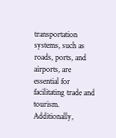transportation systems, such as roads, ports, and airports, are essential for facilitating trade and tourism. Additionally,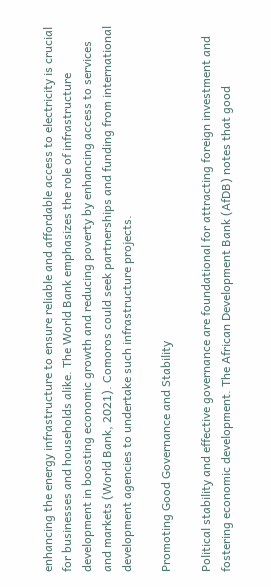enhancing the energy infrastructure to ensure reliable and affordable access to electricity is crucial for businesses and households alike. The World Bank emphasizes the role of infrastructure development in boosting economic growth and reducing poverty by enhancing access to services and markets (World Bank, 2021). Comoros could seek partnerships and funding from international development agencies to undertake such infrastructure projects.

Promoting Good Governance and Stability

Political stability and effective governance are foundational for attracting foreign investment and fostering economic development. The African Development Bank (AfDB) notes that good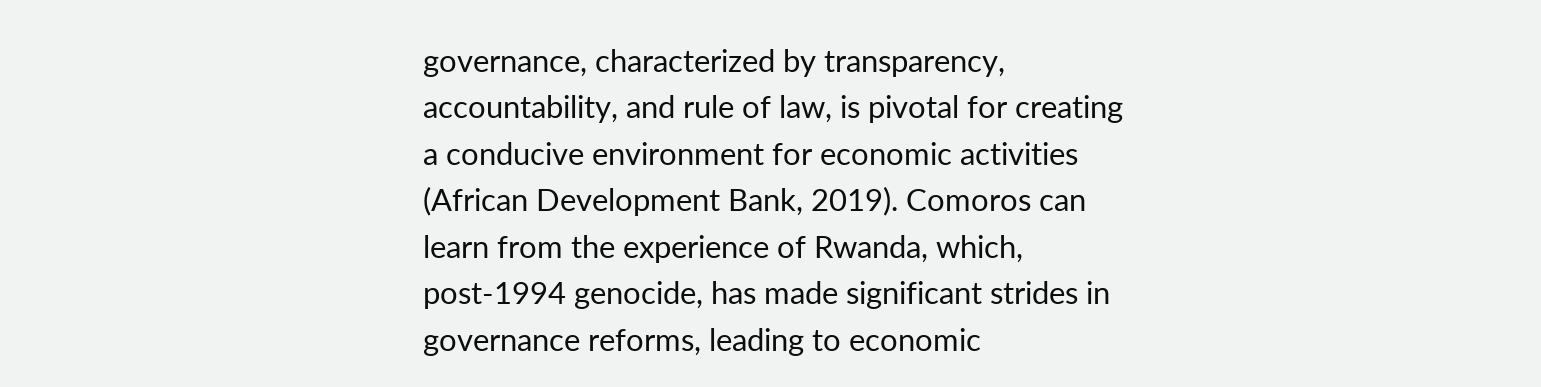governance, characterized by transparency, accountability, and rule of law, is pivotal for creating a conducive environment for economic activities (African Development Bank, 2019). Comoros can learn from the experience of Rwanda, which, post-1994 genocide, has made significant strides in governance reforms, leading to economic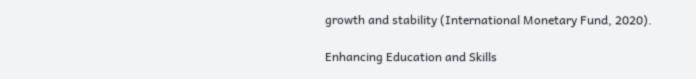growth and stability (International Monetary Fund, 2020).

Enhancing Education and Skills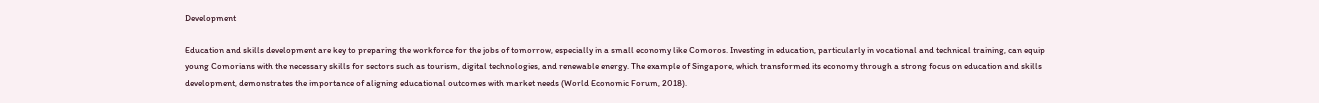Development

Education and skills development are key to preparing the workforce for the jobs of tomorrow, especially in a small economy like Comoros. Investing in education, particularly in vocational and technical training, can equip young Comorians with the necessary skills for sectors such as tourism, digital technologies, and renewable energy. The example of Singapore, which transformed its economy through a strong focus on education and skills development, demonstrates the importance of aligning educational outcomes with market needs (World Economic Forum, 2018).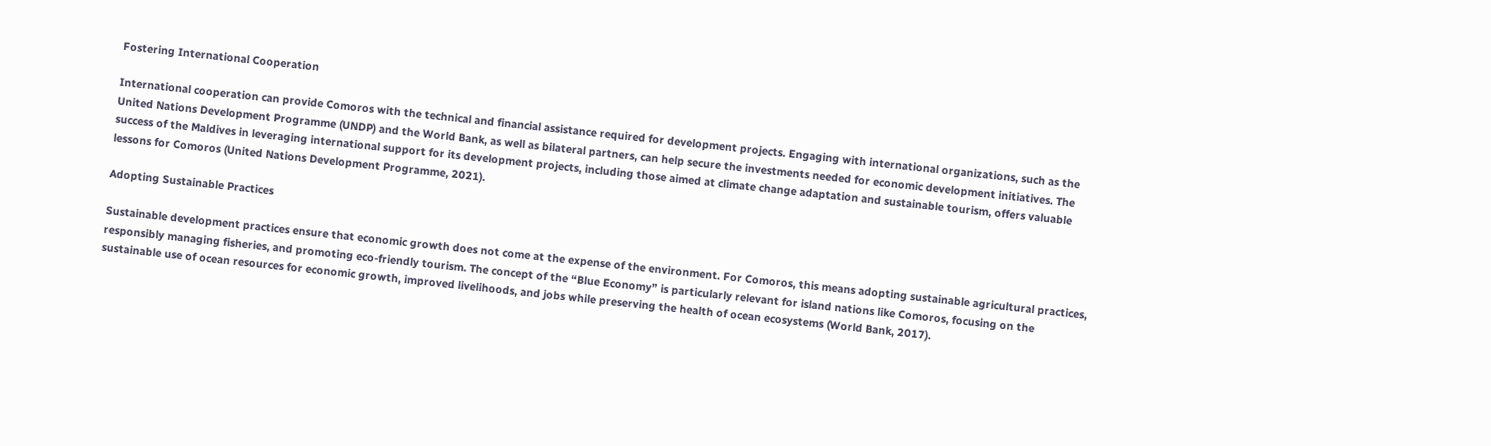Fostering International Cooperation

International cooperation can provide Comoros with the technical and financial assistance required for development projects. Engaging with international organizations, such as the United Nations Development Programme (UNDP) and the World Bank, as well as bilateral partners, can help secure the investments needed for economic development initiatives. The success of the Maldives in leveraging international support for its development projects, including those aimed at climate change adaptation and sustainable tourism, offers valuable lessons for Comoros (United Nations Development Programme, 2021).

Adopting Sustainable Practices

Sustainable development practices ensure that economic growth does not come at the expense of the environment. For Comoros, this means adopting sustainable agricultural practices, responsibly managing fisheries, and promoting eco-friendly tourism. The concept of the “Blue Economy” is particularly relevant for island nations like Comoros, focusing on the sustainable use of ocean resources for economic growth, improved livelihoods, and jobs while preserving the health of ocean ecosystems (World Bank, 2017).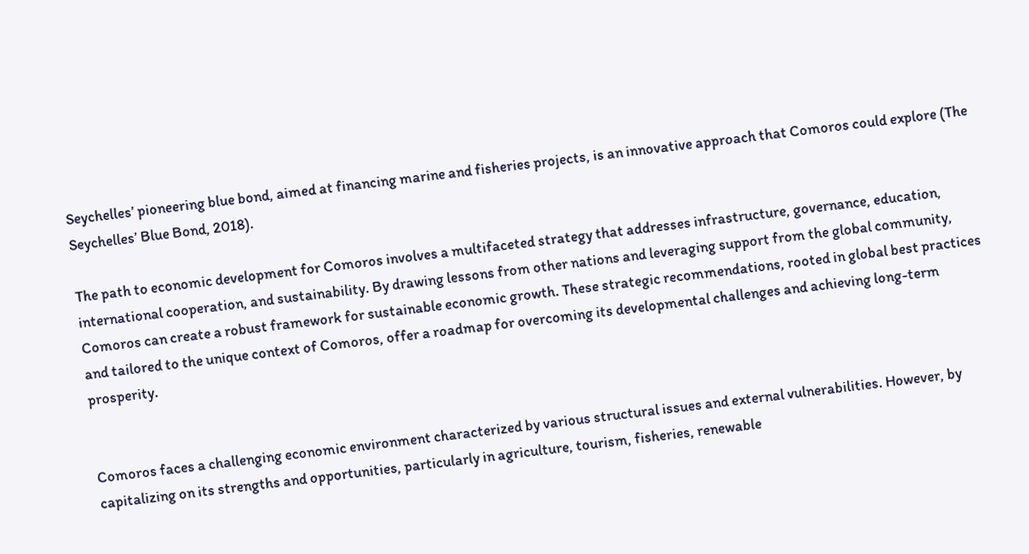Seychelles’ pioneering blue bond, aimed at financing marine and fisheries projects, is an innovative approach that Comoros could explore (The Seychelles’ Blue Bond, 2018).

The path to economic development for Comoros involves a multifaceted strategy that addresses infrastructure, governance, education, international cooperation, and sustainability. By drawing lessons from other nations and leveraging support from the global community, Comoros can create a robust framework for sustainable economic growth. These strategic recommendations, rooted in global best practices and tailored to the unique context of Comoros, offer a roadmap for overcoming its developmental challenges and achieving long-term prosperity.


Comoros faces a challenging economic environment characterized by various structural issues and external vulnerabilities. However, by capitalizing on its strengths and opportunities, particularly in agriculture, tourism, fisheries, renewable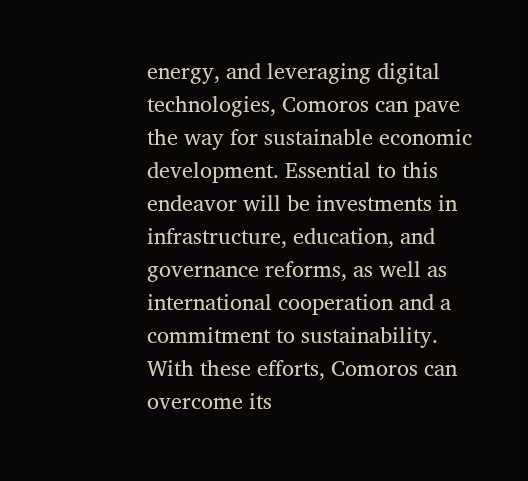energy, and leveraging digital technologies, Comoros can pave the way for sustainable economic development. Essential to this endeavor will be investments in infrastructure, education, and governance reforms, as well as international cooperation and a commitment to sustainability. With these efforts, Comoros can overcome its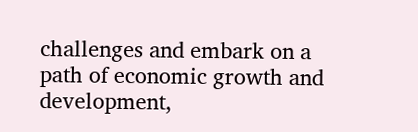challenges and embark on a path of economic growth and development,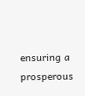ensuring a prosperous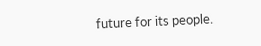future for its people.